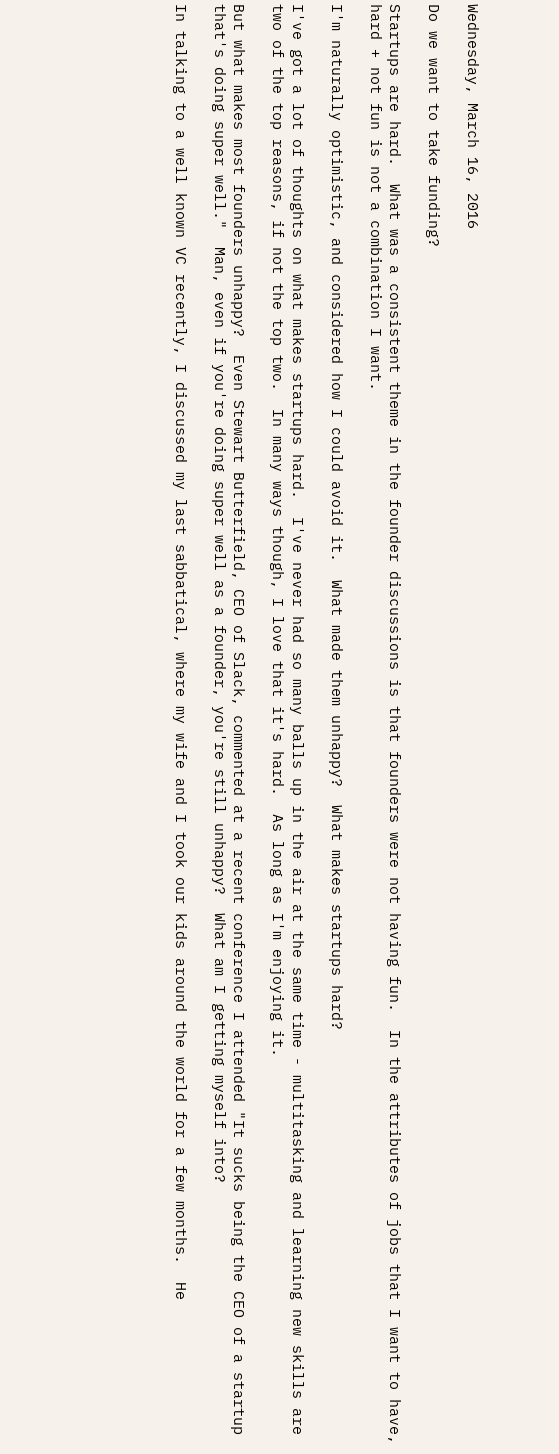Wednesday, March 16, 2016

Do we want to take funding?

Startups are hard.  What was a consistent theme in the founder discussions is that founders were not having fun.  In the attributes of jobs that I want to have, hard + not fun is not a combination I want.

I'm naturally optimistic, and considered how I could avoid it.  What made them unhappy?  What makes startups hard?

I've got a lot of thoughts on what makes startups hard.  I've never had so many balls up in the air at the same time - multitasking and learning new skills are two of the top reasons, if not the top two.  In many ways though, I love that it's hard.  As long as I'm enjoying it.

But what makes most founders unhappy?  Even Stewart Butterfield, CEO of Slack, commented at a recent conference I attended "It sucks being the CEO of a startup that's doing super well."  Man, even if you're doing super well as a founder, you're still unhappy?  What am I getting myself into?

In talking to a well known VC recently, I discussed my last sabbatical, where my wife and I took our kids around the world for a few months.  He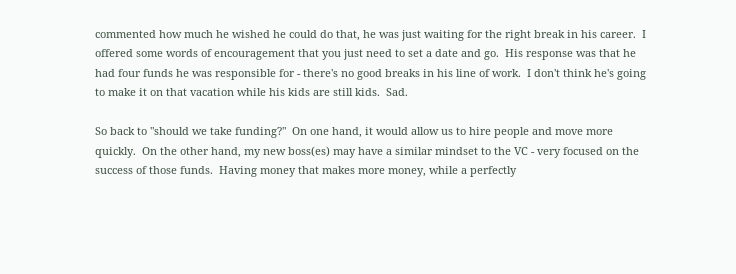commented how much he wished he could do that, he was just waiting for the right break in his career.  I offered some words of encouragement that you just need to set a date and go.  His response was that he had four funds he was responsible for - there's no good breaks in his line of work.  I don't think he's going to make it on that vacation while his kids are still kids.  Sad.

So back to "should we take funding?"  On one hand, it would allow us to hire people and move more quickly.  On the other hand, my new boss(es) may have a similar mindset to the VC - very focused on the success of those funds.  Having money that makes more money, while a perfectly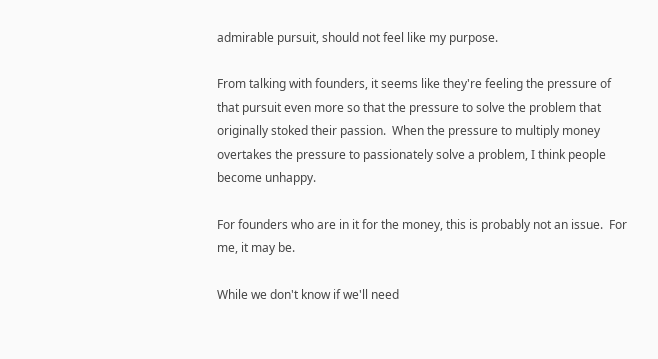admirable pursuit, should not feel like my purpose.

From talking with founders, it seems like they're feeling the pressure of that pursuit even more so that the pressure to solve the problem that originally stoked their passion.  When the pressure to multiply money overtakes the pressure to passionately solve a problem, I think people become unhappy.

For founders who are in it for the money, this is probably not an issue.  For me, it may be.

While we don't know if we'll need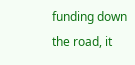funding down the road, it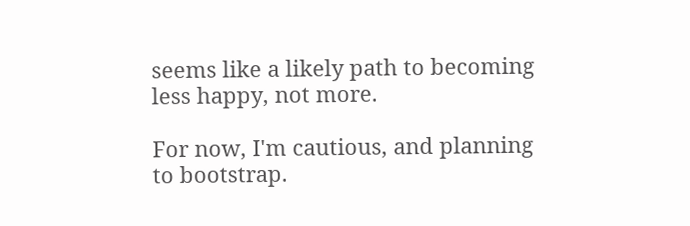seems like a likely path to becoming less happy, not more.

For now, I'm cautious, and planning to bootstrap.